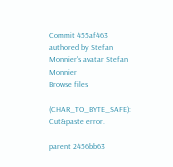Commit 455af463 authored by Stefan Monnier's avatar Stefan Monnier
Browse files

(CHAR_TO_BYTE_SAFE): Cut&paste error.

parent 2456bb63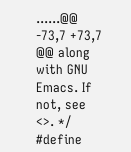......@@ -73,7 +73,7 @@ along with GNU Emacs. If not, see <>. */
#define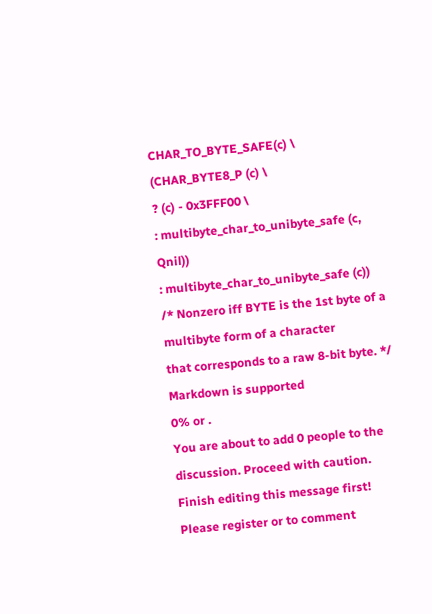CHAR_TO_BYTE_SAFE(c) \
(CHAR_BYTE8_P (c) \
? (c) - 0x3FFF00 \
: multibyte_char_to_unibyte_safe (c, Qnil))
: multibyte_char_to_unibyte_safe (c))
/* Nonzero iff BYTE is the 1st byte of a multibyte form of a character
that corresponds to a raw 8-bit byte. */
Markdown is supported
0% or .
You are about to add 0 people to the discussion. Proceed with caution.
Finish editing this message first!
Please register or to comment